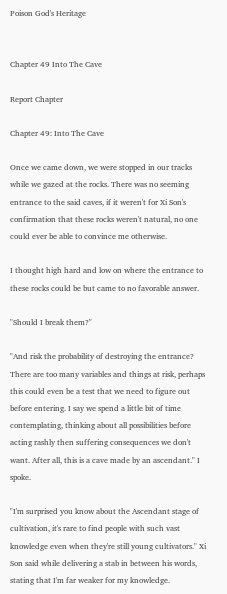Poison God's Heritage


Chapter 49 Into The Cave

Report Chapter

Chapter 49: Into The Cave

Once we came down, we were stopped in our tracks while we gazed at the rocks. There was no seeming entrance to the said caves, if it weren't for Xi Son's confirmation that these rocks weren't natural, no one could ever be able to convince me otherwise.

I thought high hard and low on where the entrance to these rocks could be but came to no favorable answer.

"Should I break them?"

"And risk the probability of destroying the entrance? There are too many variables and things at risk, perhaps this could even be a test that we need to figure out before entering. I say we spend a little bit of time contemplating, thinking about all possibilities before acting rashly then suffering consequences we don't want. After all, this is a cave made by an ascendant." I spoke.

"I'm surprised you know about the Ascendant stage of cultivation, it's rare to find people with such vast knowledge even when they're still young cultivators." Xi Son said while delivering a stab in between his words, stating that I'm far weaker for my knowledge.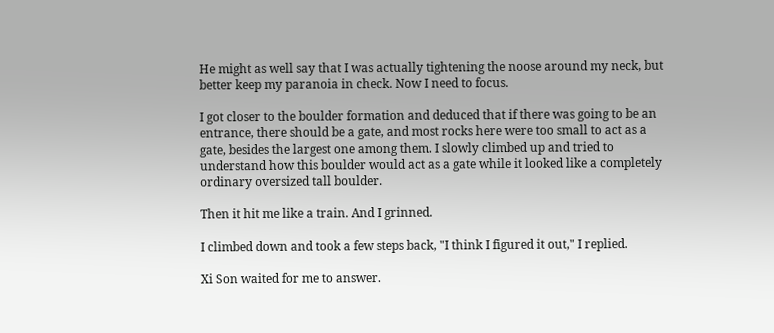He might as well say that I was actually tightening the noose around my neck, but better keep my paranoia in check. Now I need to focus.

I got closer to the boulder formation and deduced that if there was going to be an entrance, there should be a gate, and most rocks here were too small to act as a gate, besides the largest one among them. I slowly climbed up and tried to understand how this boulder would act as a gate while it looked like a completely ordinary oversized tall boulder.

Then it hit me like a train. And I grinned.

I climbed down and took a few steps back, "I think I figured it out," I replied.

Xi Son waited for me to answer.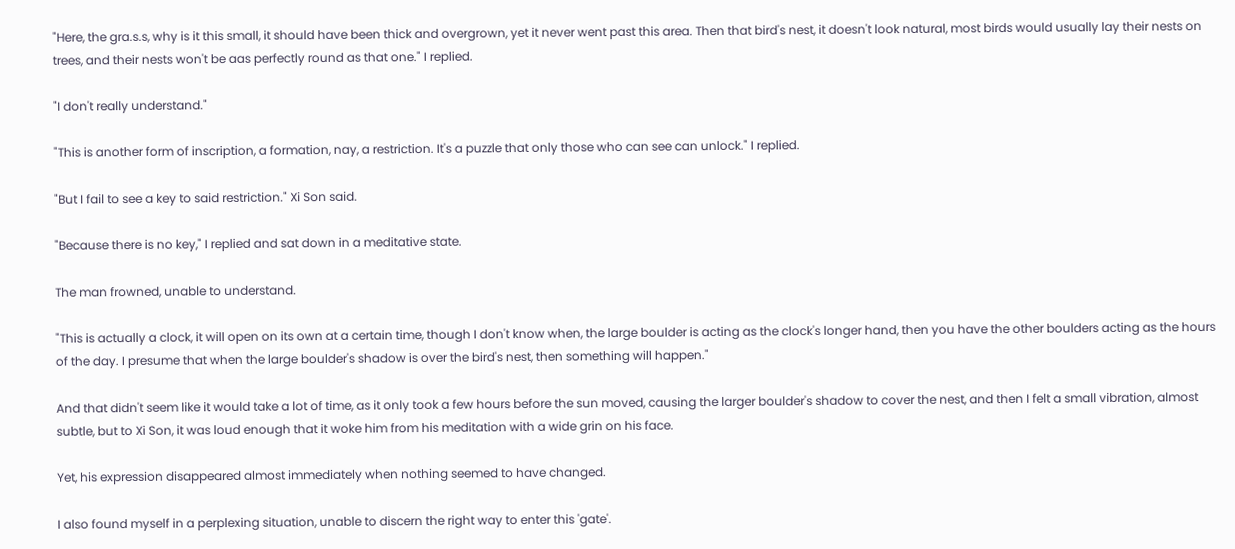"Here, the gra.s.s, why is it this small, it should have been thick and overgrown, yet it never went past this area. Then that bird's nest, it doesn't look natural, most birds would usually lay their nests on trees, and their nests won't be aas perfectly round as that one." I replied.

"I don't really understand."

"This is another form of inscription, a formation, nay, a restriction. It's a puzzle that only those who can see can unlock." I replied.

"But I fail to see a key to said restriction." Xi Son said.

"Because there is no key," I replied and sat down in a meditative state.

The man frowned, unable to understand.

"This is actually a clock, it will open on its own at a certain time, though I don't know when, the large boulder is acting as the clock's longer hand, then you have the other boulders acting as the hours of the day. I presume that when the large boulder's shadow is over the bird's nest, then something will happen."

And that didn't seem like it would take a lot of time, as it only took a few hours before the sun moved, causing the larger boulder's shadow to cover the nest, and then I felt a small vibration, almost subtle, but to Xi Son, it was loud enough that it woke him from his meditation with a wide grin on his face.

Yet, his expression disappeared almost immediately when nothing seemed to have changed.

I also found myself in a perplexing situation, unable to discern the right way to enter this 'gate'.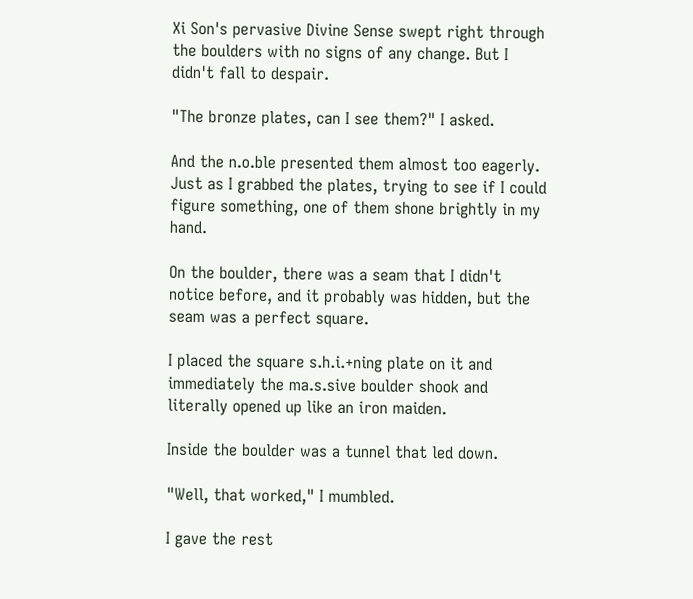Xi Son's pervasive Divine Sense swept right through the boulders with no signs of any change. But I didn't fall to despair.

"The bronze plates, can I see them?" I asked.

And the n.o.ble presented them almost too eagerly. Just as I grabbed the plates, trying to see if I could figure something, one of them shone brightly in my hand.

On the boulder, there was a seam that I didn't notice before, and it probably was hidden, but the seam was a perfect square.

I placed the square s.h.i.+ning plate on it and immediately the ma.s.sive boulder shook and literally opened up like an iron maiden.

Inside the boulder was a tunnel that led down.

"Well, that worked," I mumbled.

I gave the rest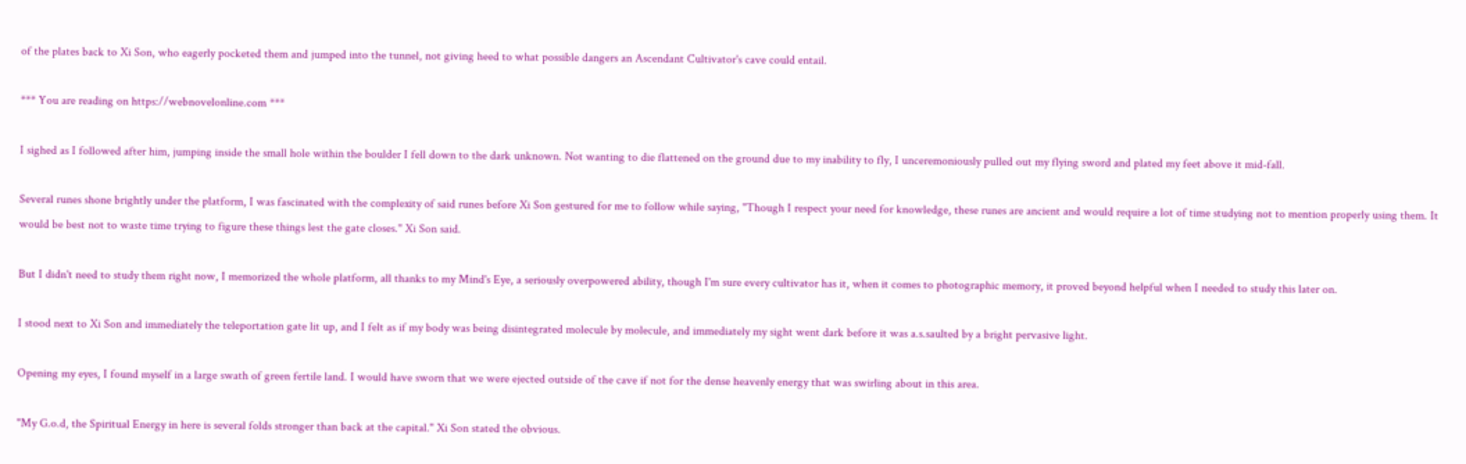of the plates back to Xi Son, who eagerly pocketed them and jumped into the tunnel, not giving heed to what possible dangers an Ascendant Cultivator's cave could entail.

*** You are reading on https://webnovelonline.com ***

I sighed as I followed after him, jumping inside the small hole within the boulder I fell down to the dark unknown. Not wanting to die flattened on the ground due to my inability to fly, I unceremoniously pulled out my flying sword and plated my feet above it mid-fall.

Several runes shone brightly under the platform, I was fascinated with the complexity of said runes before Xi Son gestured for me to follow while saying, "Though I respect your need for knowledge, these runes are ancient and would require a lot of time studying not to mention properly using them. It would be best not to waste time trying to figure these things lest the gate closes." Xi Son said.

But I didn't need to study them right now, I memorized the whole platform, all thanks to my Mind's Eye, a seriously overpowered ability, though I'm sure every cultivator has it, when it comes to photographic memory, it proved beyond helpful when I needed to study this later on.

I stood next to Xi Son and immediately the teleportation gate lit up, and I felt as if my body was being disintegrated molecule by molecule, and immediately my sight went dark before it was a.s.saulted by a bright pervasive light.

Opening my eyes, I found myself in a large swath of green fertile land. I would have sworn that we were ejected outside of the cave if not for the dense heavenly energy that was swirling about in this area.

"My G.o.d, the Spiritual Energy in here is several folds stronger than back at the capital." Xi Son stated the obvious.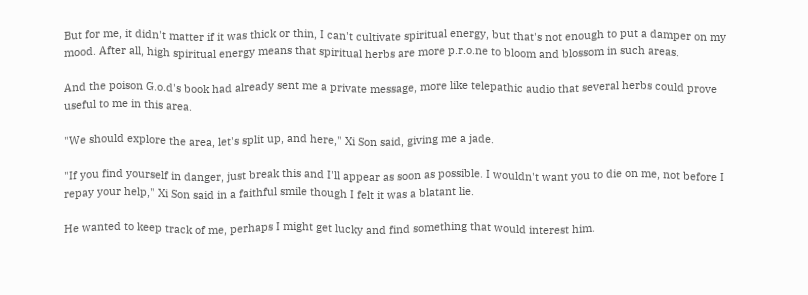But for me, it didn't matter if it was thick or thin, I can't cultivate spiritual energy, but that's not enough to put a damper on my mood. After all, high spiritual energy means that spiritual herbs are more p.r.o.ne to bloom and blossom in such areas.

And the poison G.o.d's book had already sent me a private message, more like telepathic audio that several herbs could prove useful to me in this area.

"We should explore the area, let's split up, and here," Xi Son said, giving me a jade.

"If you find yourself in danger, just break this and I'll appear as soon as possible. I wouldn't want you to die on me, not before I repay your help," Xi Son said in a faithful smile though I felt it was a blatant lie.

He wanted to keep track of me, perhaps I might get lucky and find something that would interest him.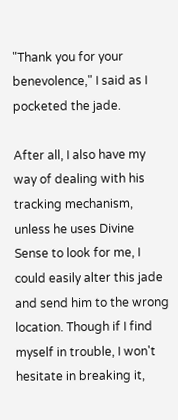"Thank you for your benevolence," I said as I pocketed the jade.

After all, I also have my way of dealing with his tracking mechanism, unless he uses Divine Sense to look for me, I could easily alter this jade and send him to the wrong location. Though if I find myself in trouble, I won't hesitate in breaking it,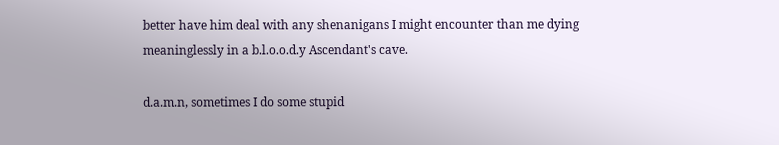better have him deal with any shenanigans I might encounter than me dying meaninglessly in a b.l.o.o.d.y Ascendant's cave.

d.a.m.n, sometimes I do some stupid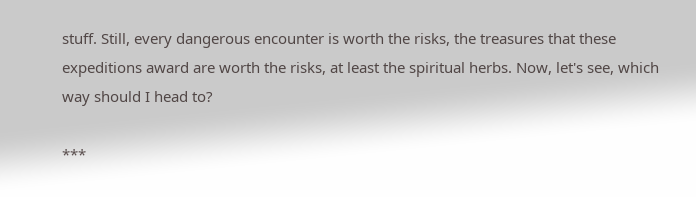stuff. Still, every dangerous encounter is worth the risks, the treasures that these expeditions award are worth the risks, at least the spiritual herbs. Now, let's see, which way should I head to?

***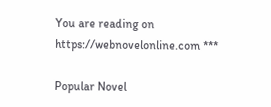You are reading on https://webnovelonline.com ***

Popular Novel